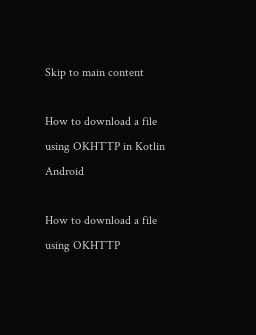Skip to main content

How to download a file using OKHTTP in Kotlin Android

How to download a file using OKHTTP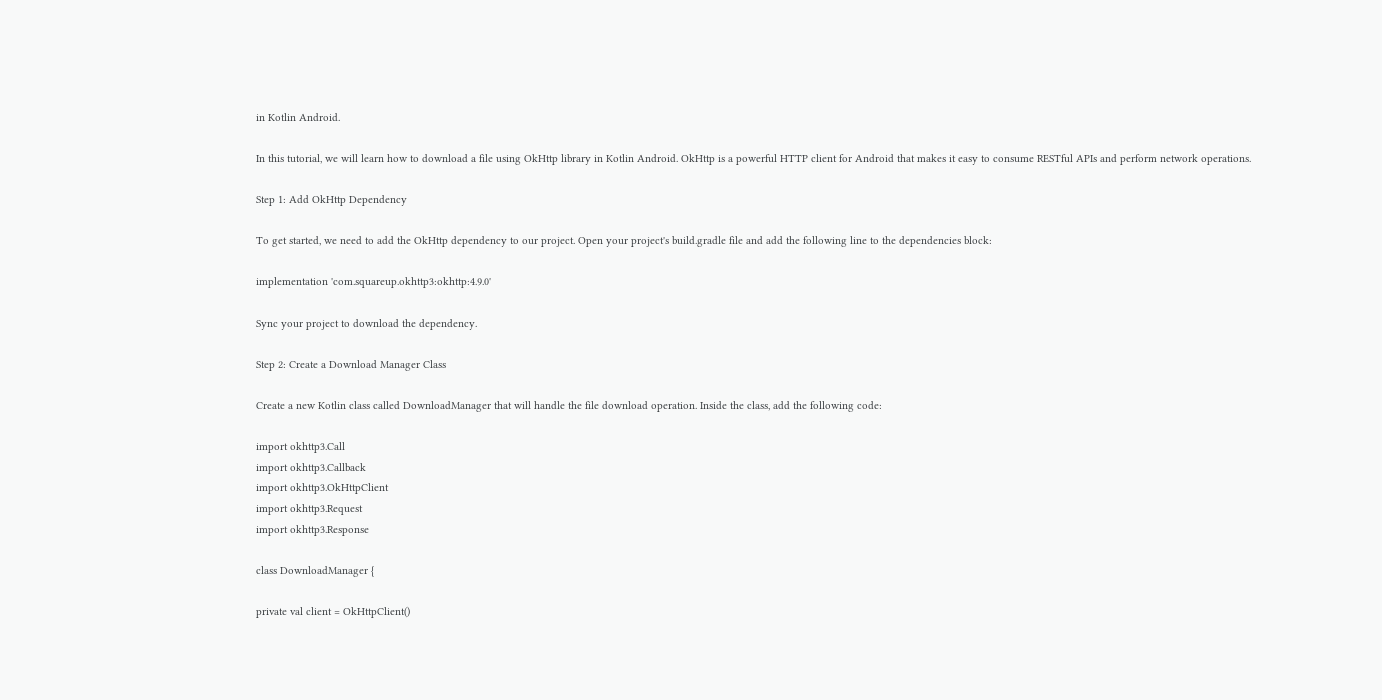in Kotlin Android.

In this tutorial, we will learn how to download a file using OkHttp library in Kotlin Android. OkHttp is a powerful HTTP client for Android that makes it easy to consume RESTful APIs and perform network operations.

Step 1: Add OkHttp Dependency

To get started, we need to add the OkHttp dependency to our project. Open your project's build.gradle file and add the following line to the dependencies block:

implementation 'com.squareup.okhttp3:okhttp:4.9.0'

Sync your project to download the dependency.

Step 2: Create a Download Manager Class

Create a new Kotlin class called DownloadManager that will handle the file download operation. Inside the class, add the following code:

import okhttp3.Call
import okhttp3.Callback
import okhttp3.OkHttpClient
import okhttp3.Request
import okhttp3.Response

class DownloadManager {

private val client = OkHttpClient()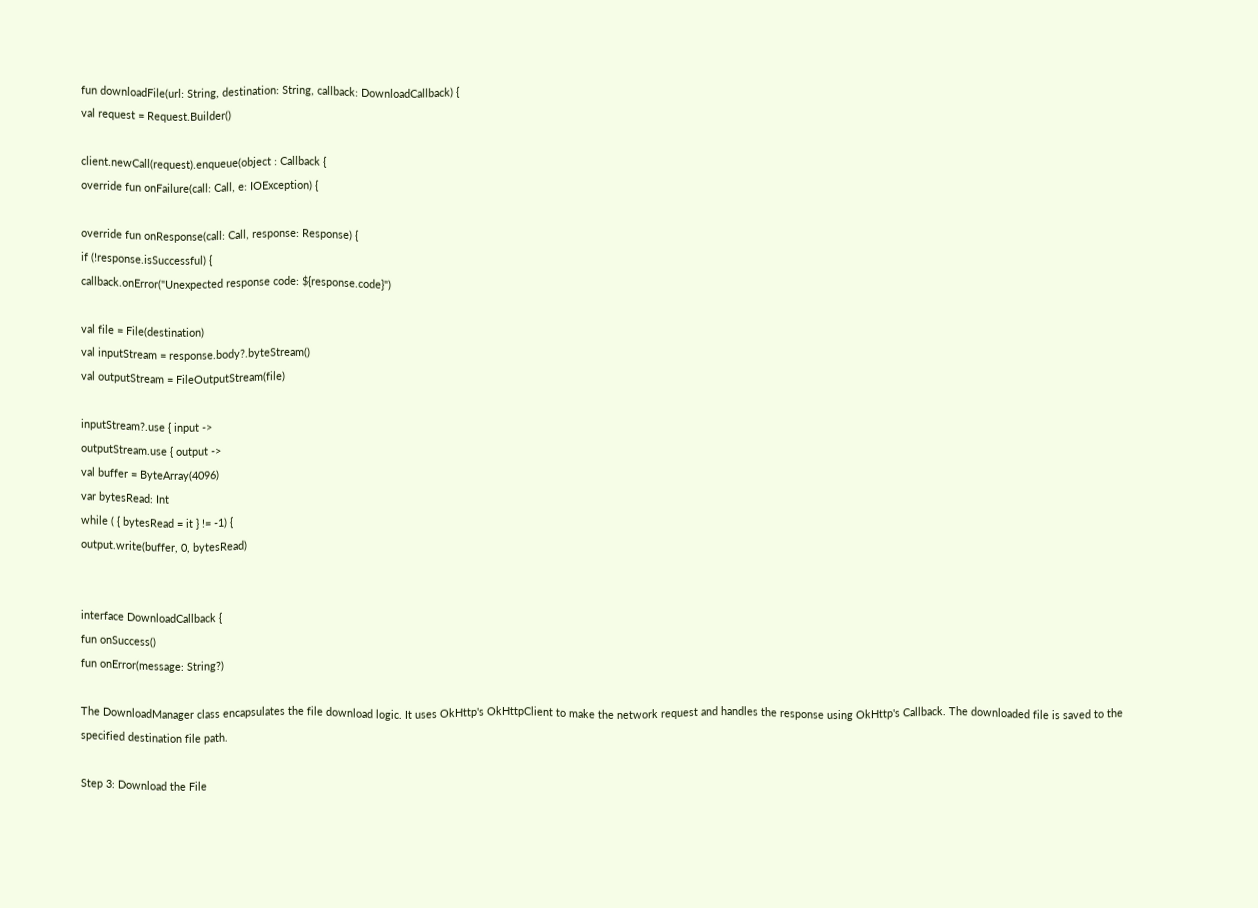fun downloadFile(url: String, destination: String, callback: DownloadCallback) {
val request = Request.Builder()

client.newCall(request).enqueue(object : Callback {
override fun onFailure(call: Call, e: IOException) {

override fun onResponse(call: Call, response: Response) {
if (!response.isSuccessful) {
callback.onError("Unexpected response code: ${response.code}")

val file = File(destination)
val inputStream = response.body?.byteStream()
val outputStream = FileOutputStream(file)

inputStream?.use { input ->
outputStream.use { output ->
val buffer = ByteArray(4096)
var bytesRead: Int
while ( { bytesRead = it } != -1) {
output.write(buffer, 0, bytesRead)


interface DownloadCallback {
fun onSuccess()
fun onError(message: String?)

The DownloadManager class encapsulates the file download logic. It uses OkHttp's OkHttpClient to make the network request and handles the response using OkHttp's Callback. The downloaded file is saved to the specified destination file path.

Step 3: Download the File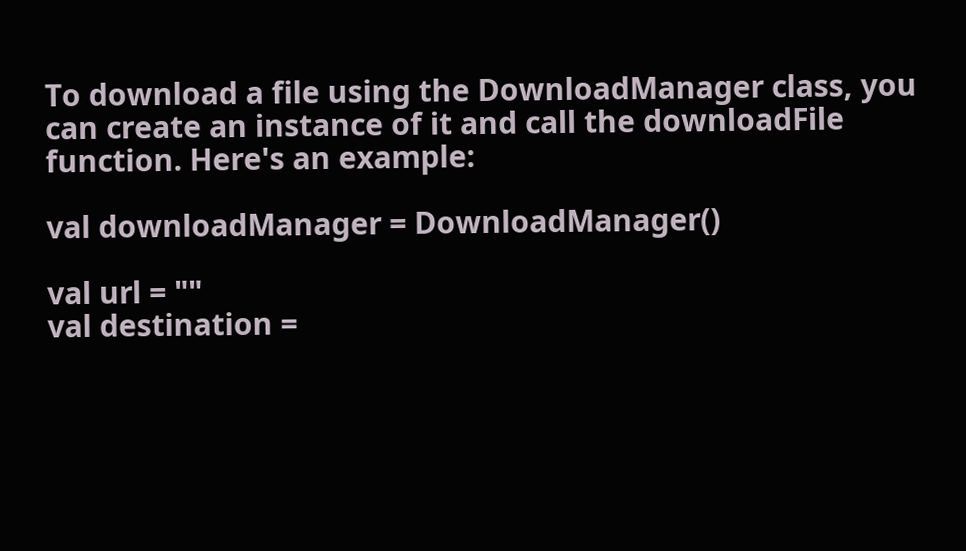To download a file using the DownloadManager class, you can create an instance of it and call the downloadFile function. Here's an example:

val downloadManager = DownloadManager()

val url = ""
val destination =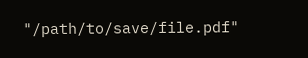"/path/to/save/file.pdf"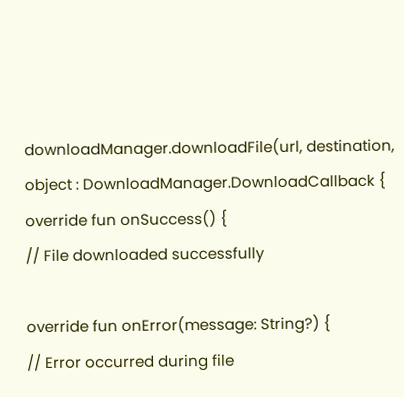downloadManager.downloadFile(url, destination, object : DownloadManager.DownloadCallback {
override fun onSuccess() {
// File downloaded successfully

override fun onError(message: String?) {
// Error occurred during file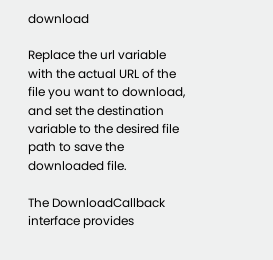download

Replace the url variable with the actual URL of the file you want to download, and set the destination variable to the desired file path to save the downloaded file.

The DownloadCallback interface provides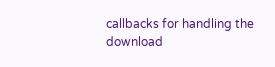callbacks for handling the download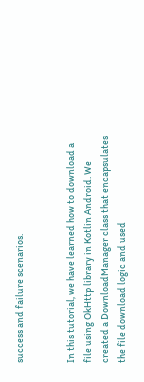success and failure scenarios.


In this tutorial, we have learned how to download a file using OkHttp library in Kotlin Android. We created a DownloadManager class that encapsulates the file download logic and used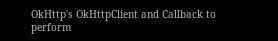OkHttp's OkHttpClient and Callback to perform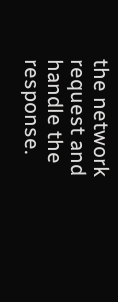the network request and handle the response.